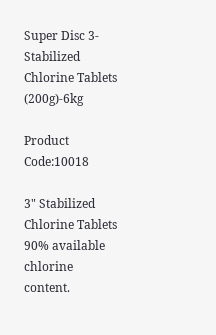Super Disc 3-Stabilized Chlorine Tablets (200g)-6kg

Product Code:10018

3" Stabilized Chlorine Tablets
90% available chlorine content.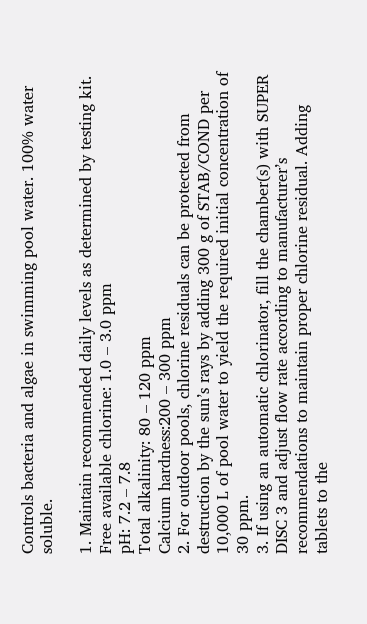Controls bacteria and algae in swimming pool water. 100% water soluble.

1. Maintain recommended daily levels as determined by testing kit.
Free available chlorine: 1.0 – 3.0 ppm
pH: 7.2 – 7.8
Total alkalinity: 80 – 120 ppm
Calcium hardness:200 – 300 ppm
2. For outdoor pools, chlorine residuals can be protected from destruction by the sun’s rays by adding 300 g of STAB/COND per 10,000 L of pool water to yield the required initial concentration of 30 ppm.
3. If using an automatic chlorinator, fill the chamber(s) with SUPER DISC 3 and adjust flow rate according to manufacturer’s recommendations to maintain proper chlorine residual. Adding tablets to the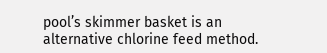pool’s skimmer basket is an alternative chlorine feed method.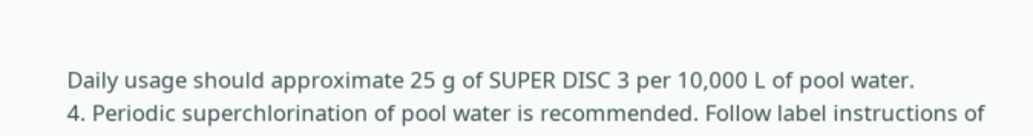Daily usage should approximate 25 g of SUPER DISC 3 per 10,000 L of pool water.
4. Periodic superchlorination of pool water is recommended. Follow label instructions of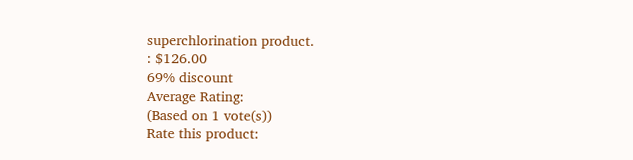superchlorination product.
: $126.00
69% discount
Average Rating:
(Based on 1 vote(s))
Rate this product: